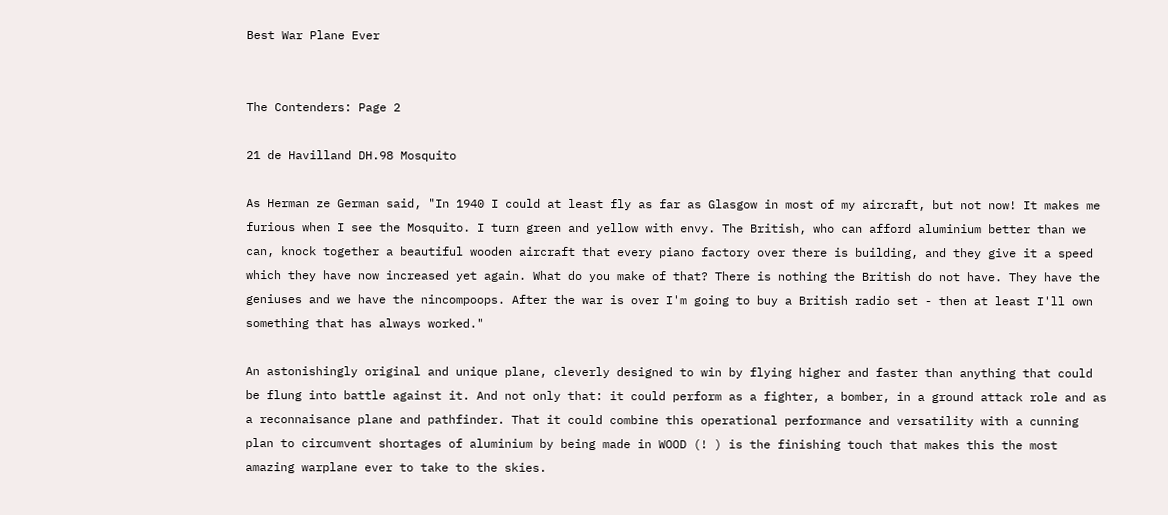Best War Plane Ever


The Contenders: Page 2

21 de Havilland DH.98 Mosquito

As Herman ze German said, "In 1940 I could at least fly as far as Glasgow in most of my aircraft, but not now! It makes me furious when I see the Mosquito. I turn green and yellow with envy. The British, who can afford aluminium better than we can, knock together a beautiful wooden aircraft that every piano factory over there is building, and they give it a speed which they have now increased yet again. What do you make of that? There is nothing the British do not have. They have the geniuses and we have the nincompoops. After the war is over I'm going to buy a British radio set - then at least I'll own something that has always worked."

An astonishingly original and unique plane, cleverly designed to win by flying higher and faster than anything that could be flung into battle against it. And not only that: it could perform as a fighter, a bomber, in a ground attack role and as a reconnaisance plane and pathfinder. That it could combine this operational performance and versatility with a cunning plan to circumvent shortages of aluminium by being made in WOOD (! ) is the finishing touch that makes this the most amazing warplane ever to take to the skies.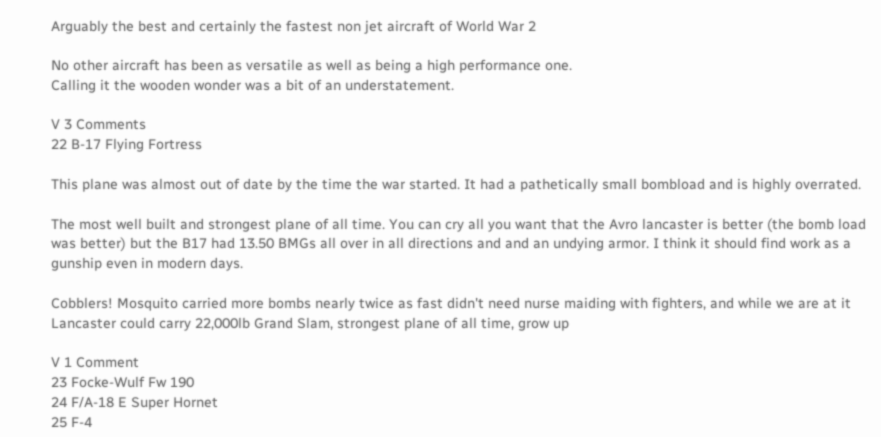Arguably the best and certainly the fastest non jet aircraft of World War 2

No other aircraft has been as versatile as well as being a high performance one.
Calling it the wooden wonder was a bit of an understatement.

V 3 Comments
22 B-17 Flying Fortress

This plane was almost out of date by the time the war started. It had a pathetically small bombload and is highly overrated.

The most well built and strongest plane of all time. You can cry all you want that the Avro lancaster is better (the bomb load was better) but the B17 had 13.50 BMGs all over in all directions and and an undying armor. I think it should find work as a gunship even in modern days.

Cobblers! Mosquito carried more bombs nearly twice as fast didn't need nurse maiding with fighters, and while we are at it Lancaster could carry 22,000lb Grand Slam, strongest plane of all time, grow up

V 1 Comment
23 Focke-Wulf Fw 190
24 F/A-18 E Super Hornet
25 F-4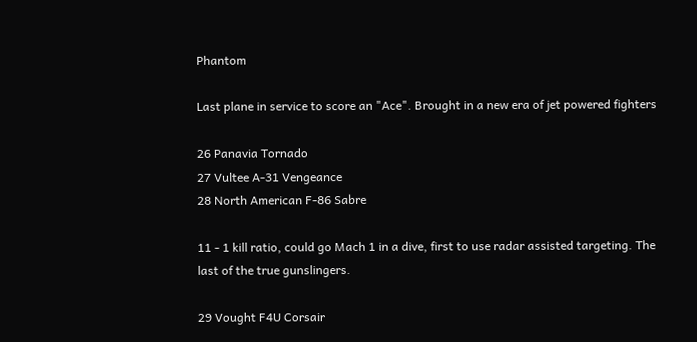Phantom

Last plane in service to score an "Ace". Brought in a new era of jet powered fighters

26 Panavia Tornado
27 Vultee A-31 Vengeance
28 North American F-86 Sabre

11 - 1 kill ratio, could go Mach 1 in a dive, first to use radar assisted targeting. The last of the true gunslingers.

29 Vought F4U Corsair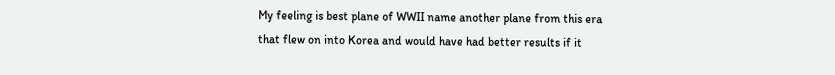My feeling is best plane of WWII name another plane from this era that flew on into Korea and would have had better results if it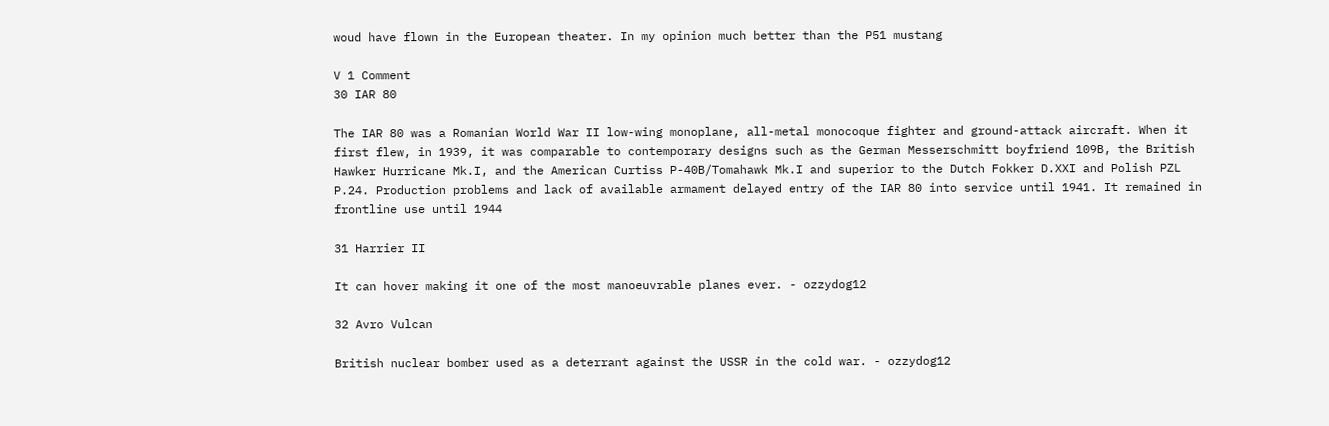woud have flown in the European theater. In my opinion much better than the P51 mustang

V 1 Comment
30 IAR 80

The IAR 80 was a Romanian World War II low-wing monoplane, all-metal monocoque fighter and ground-attack aircraft. When it first flew, in 1939, it was comparable to contemporary designs such as the German Messerschmitt boyfriend 109B, the British Hawker Hurricane Mk.I, and the American Curtiss P-40B/Tomahawk Mk.I and superior to the Dutch Fokker D.XXI and Polish PZL P.24. Production problems and lack of available armament delayed entry of the IAR 80 into service until 1941. It remained in frontline use until 1944

31 Harrier II

It can hover making it one of the most manoeuvrable planes ever. - ozzydog12

32 Avro Vulcan

British nuclear bomber used as a deterrant against the USSR in the cold war. - ozzydog12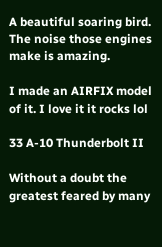A beautiful soaring bird. The noise those engines make is amazing.

I made an AIRFIX model of it. I love it it rocks lol

33 A-10 Thunderbolt II

Without a doubt the greatest feared by many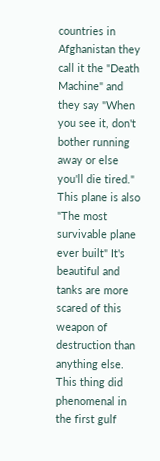countries in Afghanistan they call it the "Death Machine" and they say "When you see it, don't bother running away or else you'll die tired." This plane is also "The most survivable plane ever built" It's beautiful and tanks are more scared of this weapon of destruction than anything else. This thing did phenomenal in the first gulf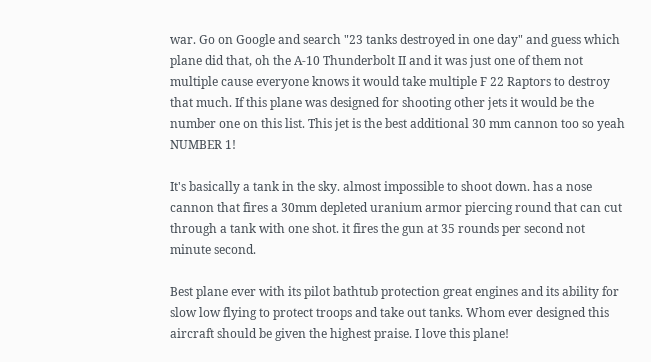war. Go on Google and search "23 tanks destroyed in one day" and guess which plane did that, oh the A-10 Thunderbolt II and it was just one of them not multiple cause everyone knows it would take multiple F 22 Raptors to destroy that much. If this plane was designed for shooting other jets it would be the number one on this list. This jet is the best additional 30 mm cannon too so yeah NUMBER 1!

It's basically a tank in the sky. almost impossible to shoot down. has a nose cannon that fires a 30mm depleted uranium armor piercing round that can cut through a tank with one shot. it fires the gun at 35 rounds per second not minute second.

Best plane ever with its pilot bathtub protection great engines and its ability for slow low flying to protect troops and take out tanks. Whom ever designed this aircraft should be given the highest praise. I love this plane!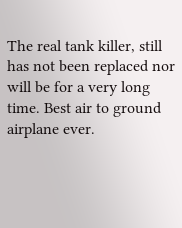The real tank killer, still has not been replaced nor will be for a very long time. Best air to ground airplane ever.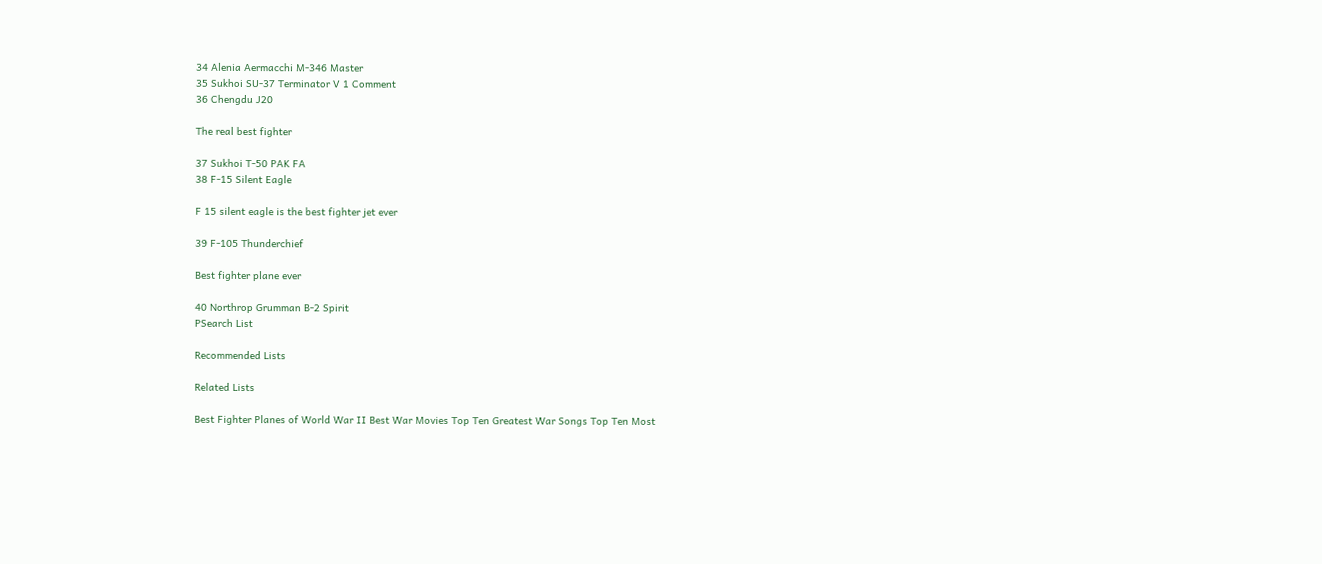34 Alenia Aermacchi M-346 Master
35 Sukhoi SU-37 Terminator V 1 Comment
36 Chengdu J20

The real best fighter

37 Sukhoi T-50 PAK FA
38 F-15 Silent Eagle

F 15 silent eagle is the best fighter jet ever

39 F-105 Thunderchief

Best fighter plane ever

40 Northrop Grumman B-2 Spirit
PSearch List

Recommended Lists

Related Lists

Best Fighter Planes of World War II Best War Movies Top Ten Greatest War Songs Top Ten Most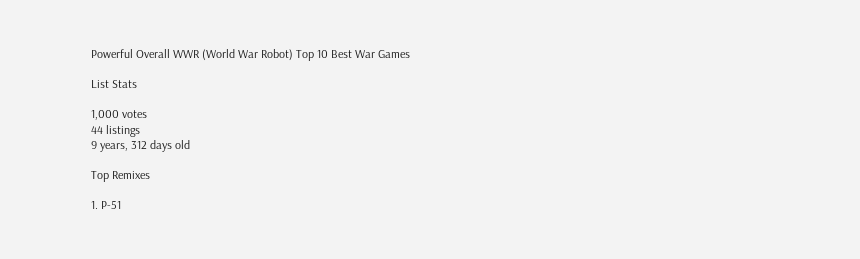Powerful Overall WWR (World War Robot) Top 10 Best War Games

List Stats

1,000 votes
44 listings
9 years, 312 days old

Top Remixes

1. P-51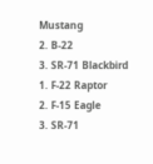Mustang
2. B-22
3. SR-71 Blackbird
1. F-22 Raptor
2. F-15 Eagle
3. SR-71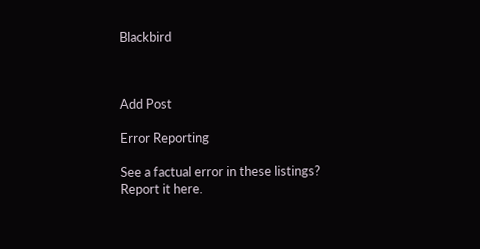Blackbird



Add Post

Error Reporting

See a factual error in these listings? Report it here.